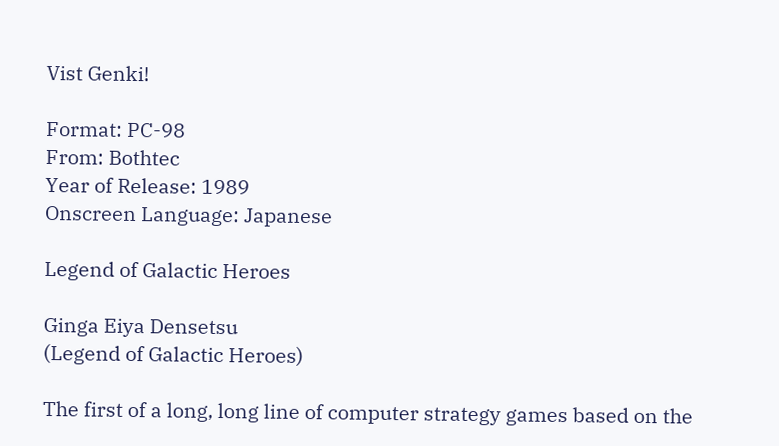Vist Genki!

Format: PC-98
From: Bothtec
Year of Release: 1989
Onscreen Language: Japanese

Legend of Galactic Heroes

Ginga Eiya Densetsu
(Legend of Galactic Heroes)

The first of a long, long line of computer strategy games based on the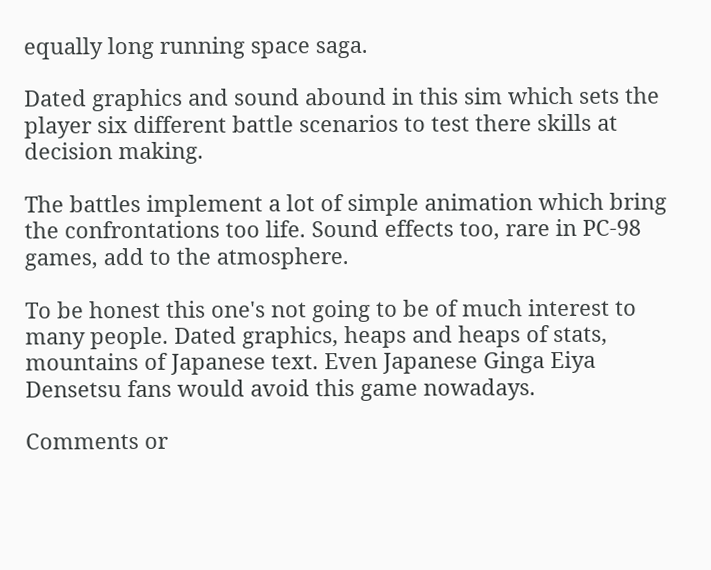equally long running space saga.

Dated graphics and sound abound in this sim which sets the player six different battle scenarios to test there skills at decision making.

The battles implement a lot of simple animation which bring the confrontations too life. Sound effects too, rare in PC-98 games, add to the atmosphere.

To be honest this one's not going to be of much interest to many people. Dated graphics, heaps and heaps of stats, mountains of Japanese text. Even Japanese Ginga Eiya Densetsu fans would avoid this game nowadays.

Comments or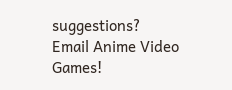suggestions?
Email Anime Video Games!